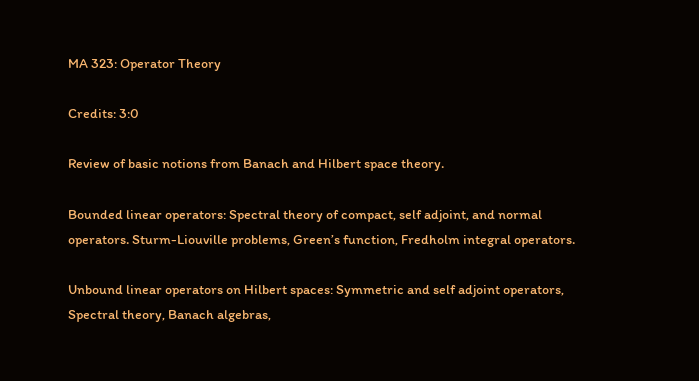MA 323: Operator Theory

Credits: 3:0

Review of basic notions from Banach and Hilbert space theory.

Bounded linear operators: Spectral theory of compact, self adjoint, and normal operators. Sturm-Liouville problems, Green’s function, Fredholm integral operators.

Unbound linear operators on Hilbert spaces: Symmetric and self adjoint operators, Spectral theory, Banach algebras,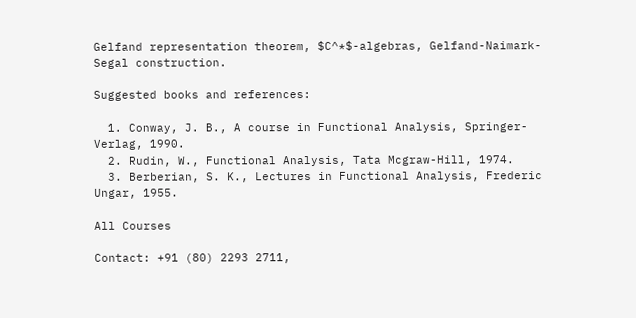Gelfand representation theorem, $C^*$-algebras, Gelfand-Naimark-Segal construction.

Suggested books and references:

  1. Conway, J. B., A course in Functional Analysis, Springer-Verlag, 1990.
  2. Rudin, W., Functional Analysis, Tata Mcgraw-Hill, 1974.
  3. Berberian, S. K., Lectures in Functional Analysis, Frederic Ungar, 1955.

All Courses

Contact: +91 (80) 2293 2711,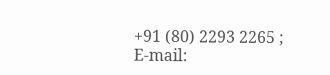+91 (80) 2293 2265 ;     E-mail: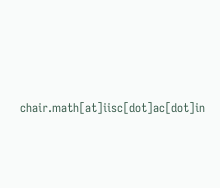chair.math[at]iisc[dot]ac[dot]in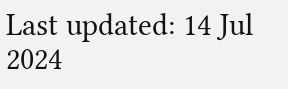Last updated: 14 Jul 2024